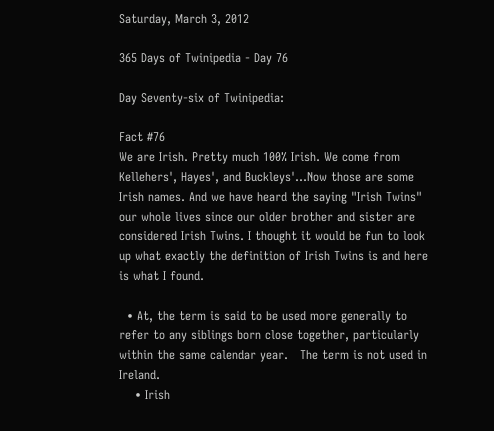Saturday, March 3, 2012

365 Days of Twinipedia - Day 76

Day Seventy-six of Twinipedia:

Fact #76
We are Irish. Pretty much 100% Irish. We come from Kellehers', Hayes', and Buckleys'...Now those are some Irish names. And we have heard the saying "Irish Twins" our whole lives since our older brother and sister are considered Irish Twins. I thought it would be fun to look up what exactly the definition of Irish Twins is and here is what I found.

  • At, the term is said to be used more generally to refer to any siblings born close together, particularly within the same calendar year.   The term is not used in Ireland.
    • Irish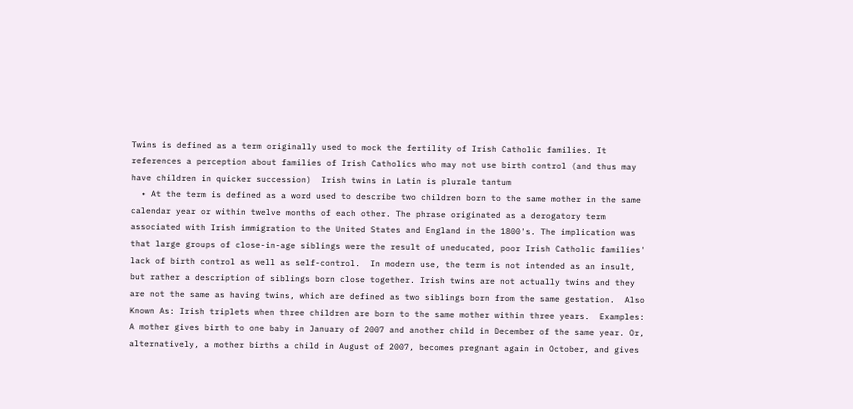Twins is defined as a term originally used to mock the fertility of Irish Catholic families. It references a perception about families of Irish Catholics who may not use birth control (and thus may have children in quicker succession)  Irish twins in Latin is plurale tantum
  • At the term is defined as a word used to describe two children born to the same mother in the same calendar year or within twelve months of each other. The phrase originated as a derogatory term associated with Irish immigration to the United States and England in the 1800's. The implication was that large groups of close-in-age siblings were the result of uneducated, poor Irish Catholic families' lack of birth control as well as self-control.  In modern use, the term is not intended as an insult, but rather a description of siblings born close together. Irish twins are not actually twins and they are not the same as having twins, which are defined as two siblings born from the same gestation.  Also Known As: Irish triplets when three children are born to the same mother within three years.  Examples: A mother gives birth to one baby in January of 2007 and another child in December of the same year. Or, alternatively, a mother births a child in August of 2007, becomes pregnant again in October, and gives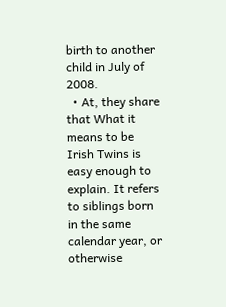birth to another child in July of 2008.
  • At, they share that What it means to be Irish Twins is easy enough to explain. It refers to siblings born in the same calendar year, or otherwise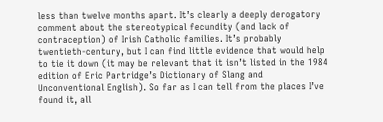less than twelve months apart. It’s clearly a deeply derogatory comment about the stereotypical fecundity (and lack of contraception) of Irish Catholic families. It’s probably twentieth-century, but I can find little evidence that would help to tie it down (it may be relevant that it isn’t listed in the 1984 edition of Eric Partridge’s Dictionary of Slang and Unconventional English). So far as I can tell from the places I’ve found it, all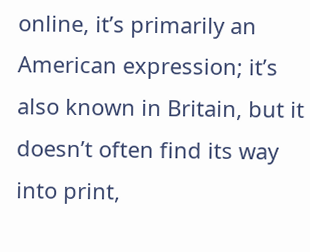online, it’s primarily an American expression; it’s also known in Britain, but it doesn’t often find its way into print,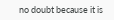no doubt because it is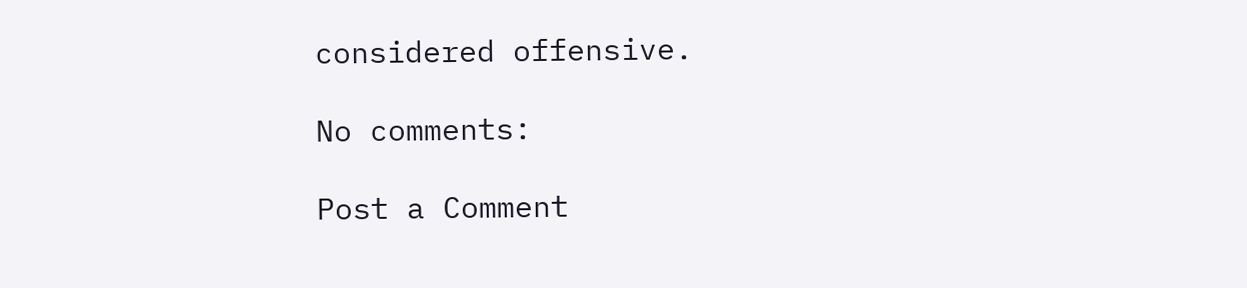considered offensive.

No comments:

Post a Comment